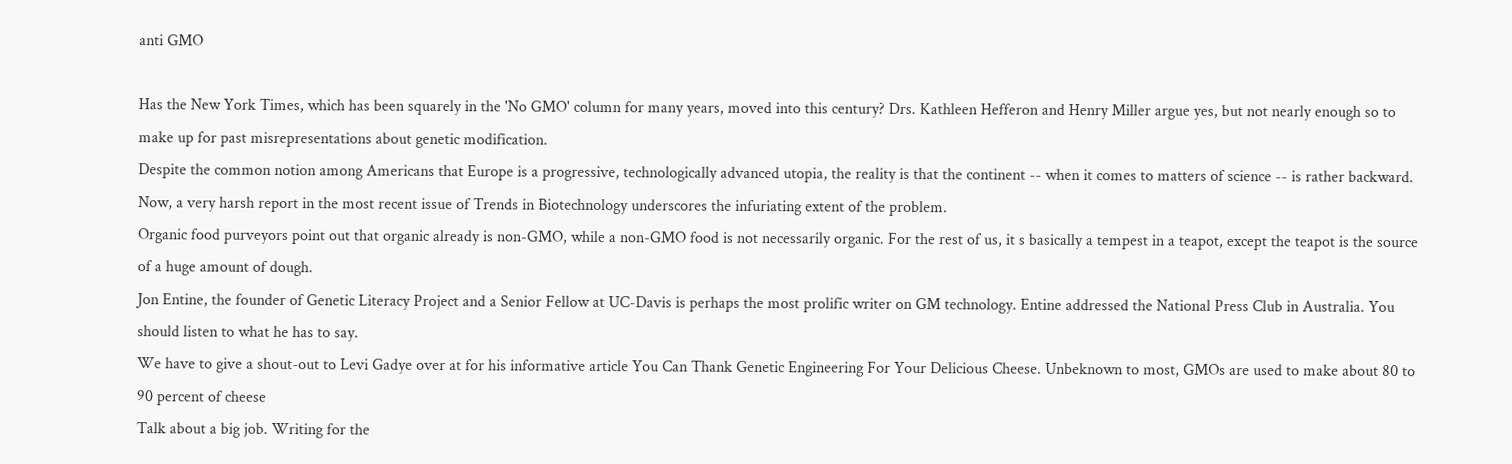anti GMO

Has the New York Times, which has been squarely in the 'No GMO' column for many years, moved into this century? Drs. Kathleen Hefferon and Henry Miller argue yes, but not nearly enough so to make up for past misrepresentations about genetic modification.
Despite the common notion among Americans that Europe is a progressive, technologically advanced utopia, the reality is that the continent -- when it comes to matters of science -- is rather backward. Now, a very harsh report in the most recent issue of Trends in Biotechnology underscores the infuriating extent of the problem.
Organic food purveyors point out that organic already is non-GMO, while a non-GMO food is not necessarily organic. For the rest of us, it s basically a tempest in a teapot, except the teapot is the source of a huge amount of dough.
Jon Entine, the founder of Genetic Literacy Project and a Senior Fellow at UC-Davis is perhaps the most prolific writer on GM technology. Entine addressed the National Press Club in Australia. You should listen to what he has to say.
We have to give a shout-out to Levi Gadye over at for his informative article You Can Thank Genetic Engineering For Your Delicious Cheese. Unbeknown to most, GMOs are used to make about 80 to 90 percent of cheese
Talk about a big job. Writing for the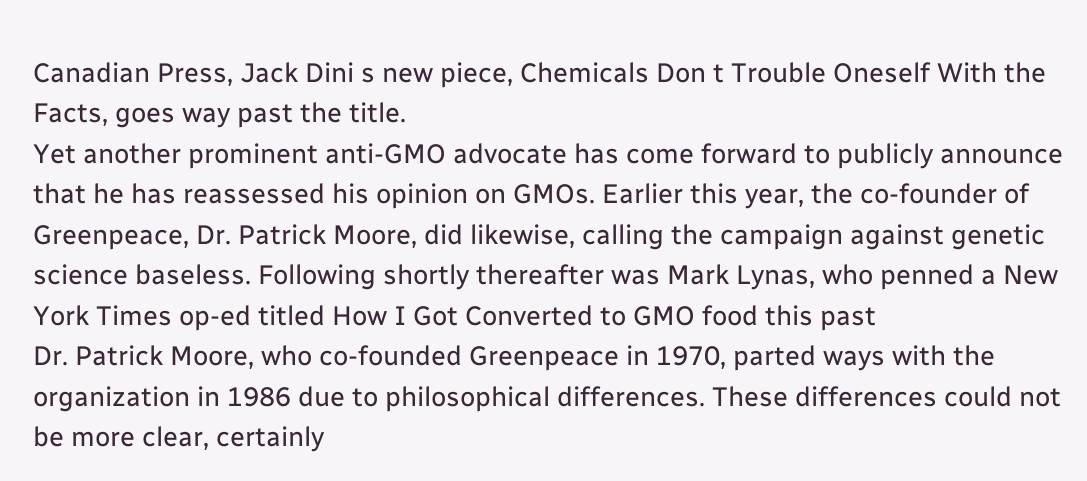Canadian Press, Jack Dini s new piece, Chemicals Don t Trouble Oneself With the Facts, goes way past the title.
Yet another prominent anti-GMO advocate has come forward to publicly announce that he has reassessed his opinion on GMOs. Earlier this year, the co-founder of Greenpeace, Dr. Patrick Moore, did likewise, calling the campaign against genetic science baseless. Following shortly thereafter was Mark Lynas, who penned a New York Times op-ed titled How I Got Converted to GMO food this past
Dr. Patrick Moore, who co-founded Greenpeace in 1970, parted ways with the organization in 1986 due to philosophical differences. These differences could not be more clear, certainly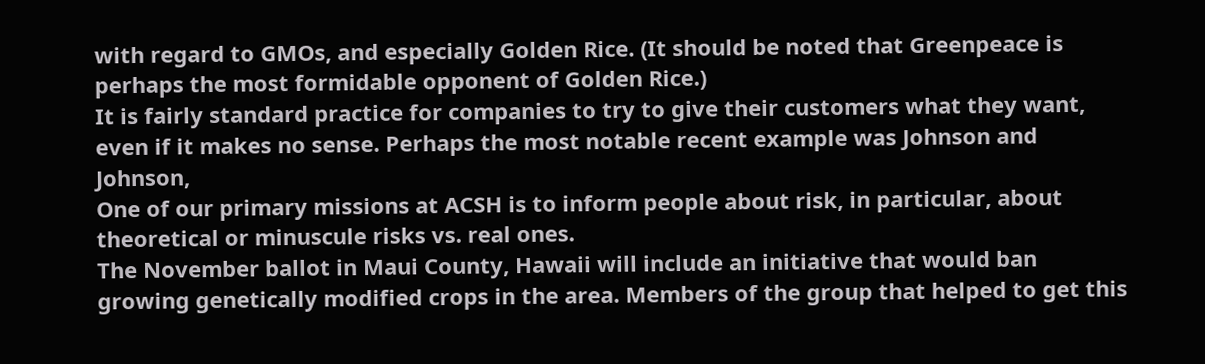with regard to GMOs, and especially Golden Rice. (It should be noted that Greenpeace is perhaps the most formidable opponent of Golden Rice.)
It is fairly standard practice for companies to try to give their customers what they want, even if it makes no sense. Perhaps the most notable recent example was Johnson and Johnson,
One of our primary missions at ACSH is to inform people about risk, in particular, about theoretical or minuscule risks vs. real ones.
The November ballot in Maui County, Hawaii will include an initiative that would ban growing genetically modified crops in the area. Members of the group that helped to get this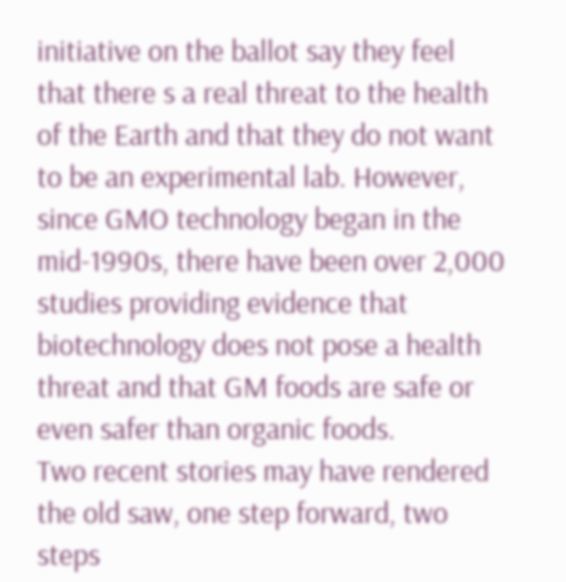initiative on the ballot say they feel that there s a real threat to the health of the Earth and that they do not want to be an experimental lab. However, since GMO technology began in the mid-1990s, there have been over 2,000 studies providing evidence that biotechnology does not pose a health threat and that GM foods are safe or even safer than organic foods.
Two recent stories may have rendered the old saw, one step forward, two steps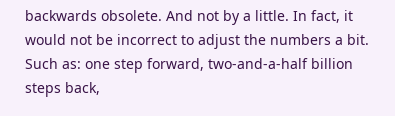backwards obsolete. And not by a little. In fact, it would not be incorrect to adjust the numbers a bit. Such as: one step forward, two-and-a-half billion steps back,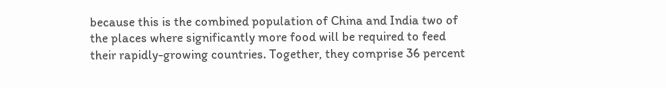because this is the combined population of China and India two of the places where significantly more food will be required to feed their rapidly-growing countries. Together, they comprise 36 percent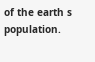of the earth s population.